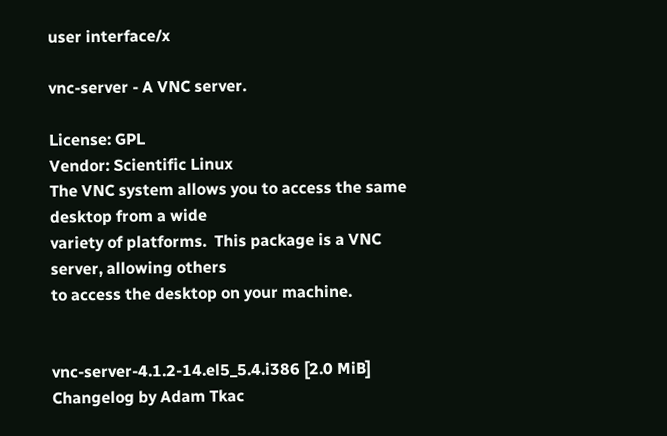user interface/x

vnc-server - A VNC server.

License: GPL
Vendor: Scientific Linux
The VNC system allows you to access the same desktop from a wide
variety of platforms.  This package is a VNC server, allowing others
to access the desktop on your machine.


vnc-server-4.1.2-14.el5_5.4.i386 [2.0 MiB] Changelog by Adam Tkac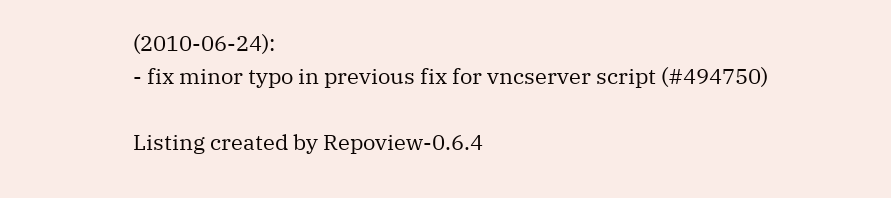(2010-06-24):
- fix minor typo in previous fix for vncserver script (#494750)

Listing created by Repoview-0.6.4